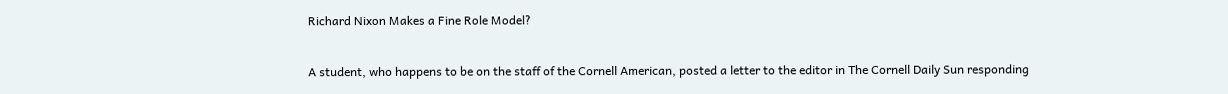Richard Nixon Makes a Fine Role Model?

A student, who happens to be on the staff of the Cornell American, posted a letter to the editor in The Cornell Daily Sun responding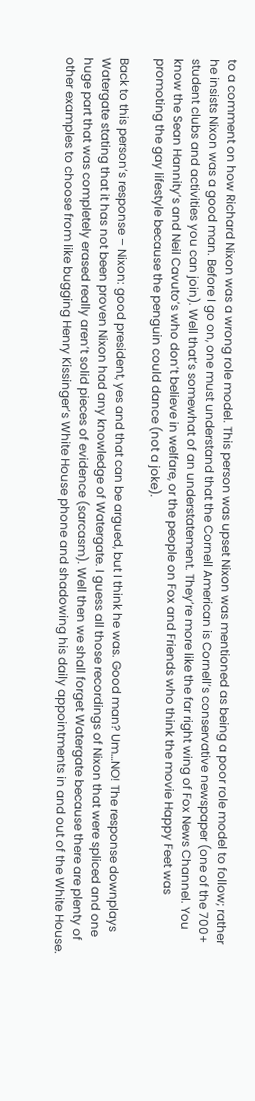to a comment on how Richard Nixon was a wrong role model. This person was upset Nixon was mentioned as being a poor role model to follow; rather he insists Nixon was a good man. Before I go on, one must understand that the Cornell American is Cornell’s conservative newspaper (one of the 700+ student clubs and activities you can join). Well that’s somewhat of an understatement. They’re more like the far right wing of Fox News Channel. You know the Sean Hannity’s and Neil Cavuto’s who don’t believe in welfare, or the people on Fox and Friends who think the movie Happy Feet was promoting the gay lifestyle because the penguin could dance (not a joke).

Back to this person’s response – Nixon: good president, yes and that can be argued, but I think he was. Good man? Um…NO! The response downplays Watergate stating that it has not been proven Nixon had any knowledge of Watergate. I guess all those recordings of Nixon that were spliced and one huge part that was completely erased really aren’t solid pieces of evidence (sarcasm). Well then we shall forget Watergate because there are plenty of other examples to choose from like bugging Henry Kissinger’s White House phone and shadowing his daily appointments in and out of the White House.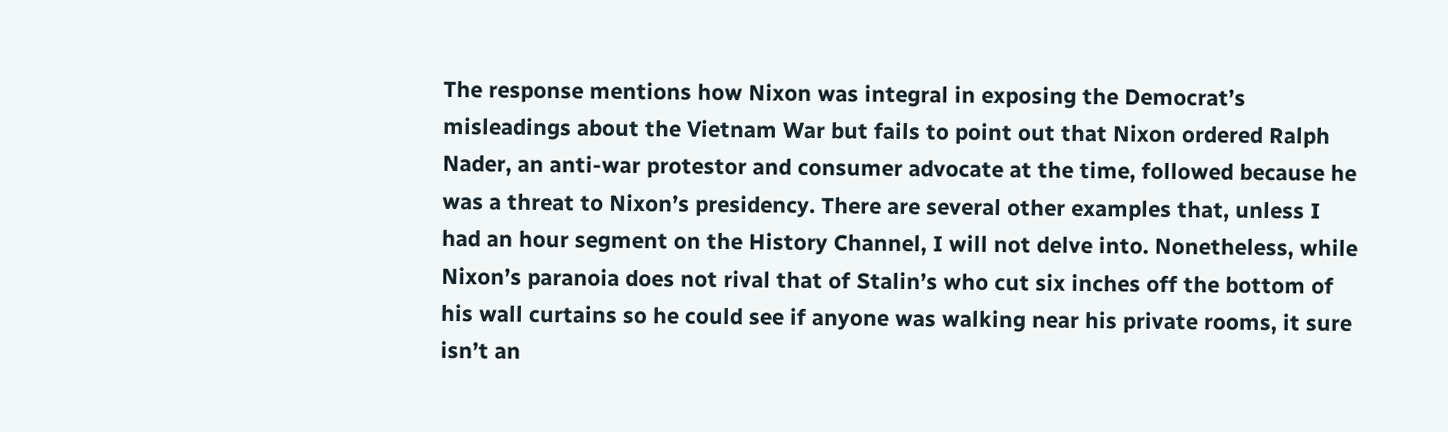The response mentions how Nixon was integral in exposing the Democrat’s misleadings about the Vietnam War but fails to point out that Nixon ordered Ralph Nader, an anti-war protestor and consumer advocate at the time, followed because he was a threat to Nixon’s presidency. There are several other examples that, unless I had an hour segment on the History Channel, I will not delve into. Nonetheless, while Nixon’s paranoia does not rival that of Stalin’s who cut six inches off the bottom of his wall curtains so he could see if anyone was walking near his private rooms, it sure isn’t an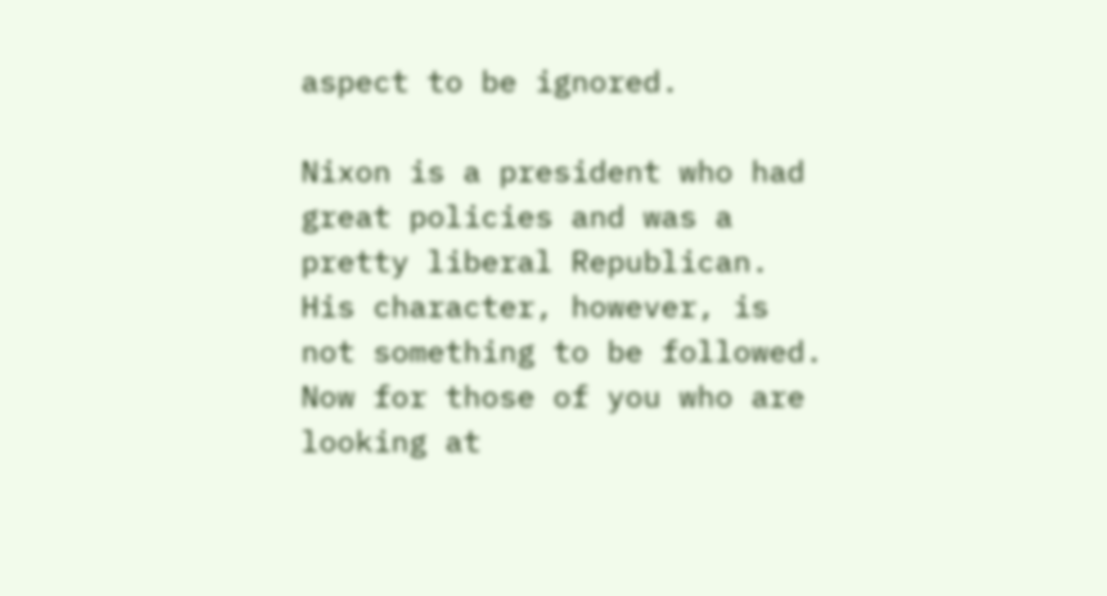aspect to be ignored.

Nixon is a president who had great policies and was a pretty liberal Republican. His character, however, is not something to be followed. Now for those of you who are looking at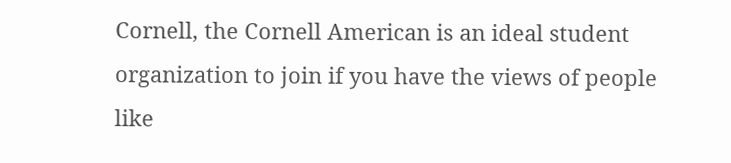Cornell, the Cornell American is an ideal student organization to join if you have the views of people like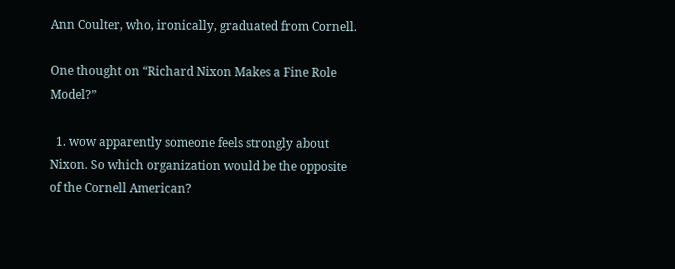Ann Coulter, who, ironically, graduated from Cornell.

One thought on “Richard Nixon Makes a Fine Role Model?”

  1. wow apparently someone feels strongly about Nixon. So which organization would be the opposite of the Cornell American?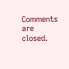Comments are closed.